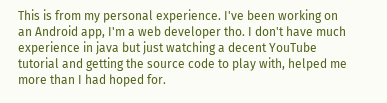This is from my personal experience. I've been working on an Android app, I'm a web developer tho. I don't have much experience in java but just watching a decent YouTube tutorial and getting the source code to play with, helped me more than I had hoped for.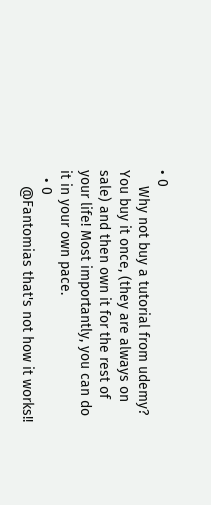• 0
    Why not buy a tutorial from udemy? You buy it once, (they are always on sale) and then own it for the rest of your life! Most importantly, you can do it in your own pace.
  • 0
    @Fantomias that's not how it works!!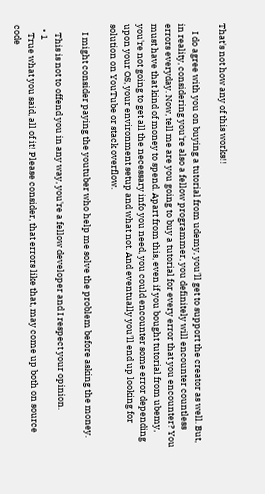That's not how any of this works!!

    I do agree with you on buying a tutorial from udemy, you'll get to support the creator as well. But, in reality, considering you're also a fellow programmer, you definitely will encounter countless errors everyday. Now, tell me are you going to buy a tutorial for every error that you encounter? You must have that kind of money to spend. Apart from this, even if you bought tutorial from ubemy, you're not going to get all the necessary info you need, you could encounter some error depending upon your OS, your environment setup and what not. And eventually you'll end up looking for solution on YouTube or stack overflow.

    I might consider paying the youtuber who help me solve the problem before asking the money.

    This is not to offend you in any way, you're a fellow developer and I respect your opinion.
  • 1
    True what you said, all of it! Please consider, that errors like that, may come up both on source code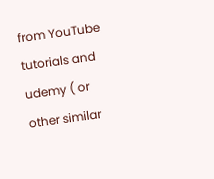from YouTube tutorials and udemy ( or other similar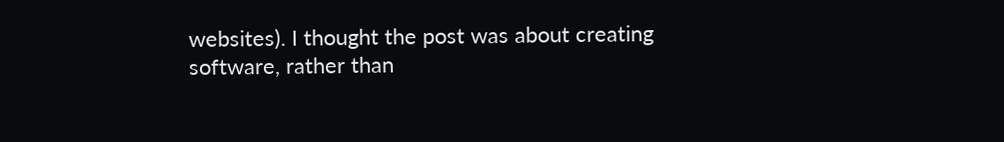websites). I thought the post was about creating software, rather than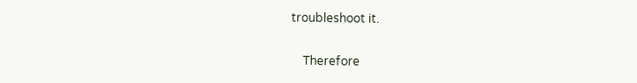troubleshoot it.

    Therefore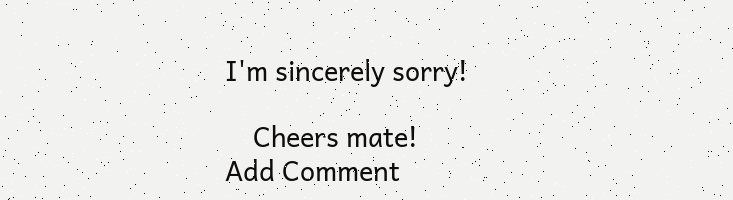I'm sincerely sorry!

    Cheers mate!
Add Comment